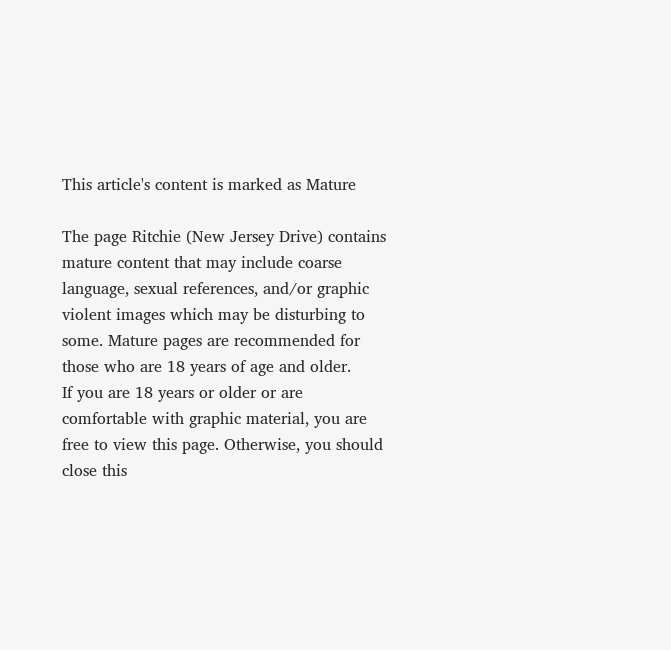This article's content is marked as Mature

The page Ritchie (New Jersey Drive) contains mature content that may include coarse language, sexual references, and/or graphic violent images which may be disturbing to some. Mature pages are recommended for those who are 18 years of age and older.
If you are 18 years or older or are comfortable with graphic material, you are free to view this page. Otherwise, you should close this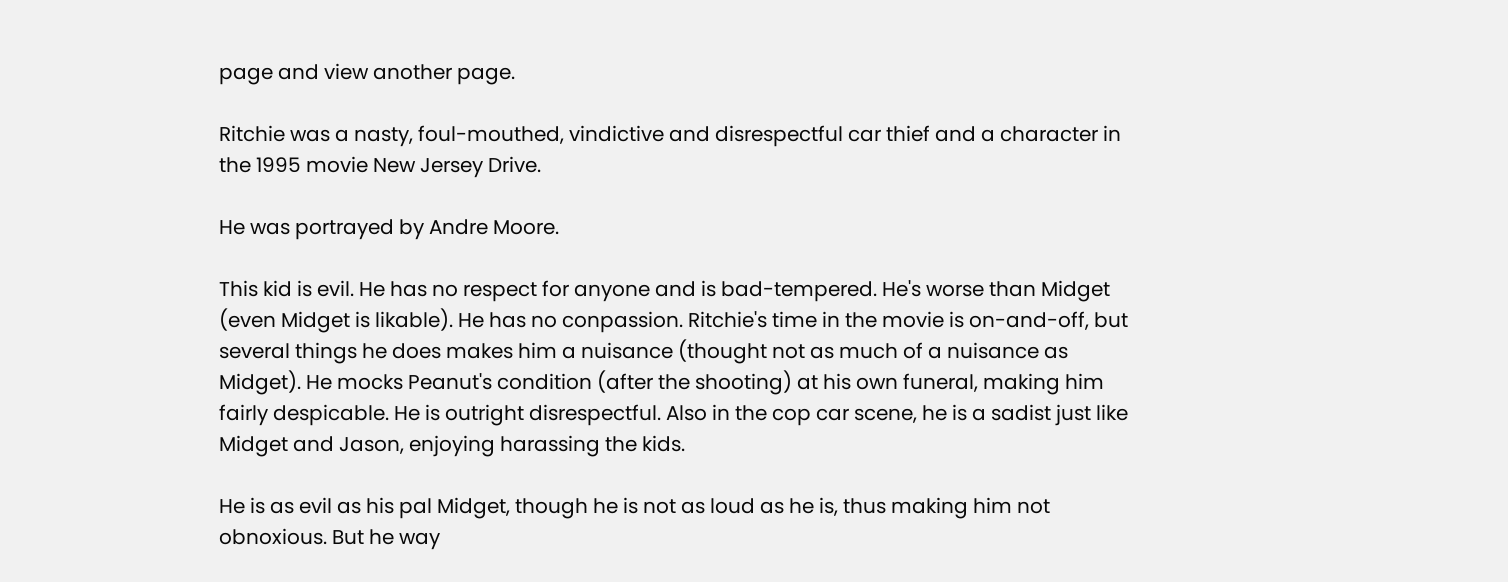page and view another page.

Ritchie was a nasty, foul-mouthed, vindictive and disrespectful car thief and a character in the 1995 movie New Jersey Drive.

He was portrayed by Andre Moore.

This kid is evil. He has no respect for anyone and is bad-tempered. He's worse than Midget (even Midget is likable). He has no conpassion. Ritchie's time in the movie is on-and-off, but several things he does makes him a nuisance (thought not as much of a nuisance as Midget). He mocks Peanut's condition (after the shooting) at his own funeral, making him fairly despicable. He is outright disrespectful. Also in the cop car scene, he is a sadist just like Midget and Jason, enjoying harassing the kids.

He is as evil as his pal Midget, though he is not as loud as he is, thus making him not obnoxious. But he way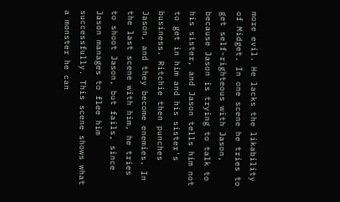more evil. He lacks the likability of Midget. In one scene he tries to get self-righteous with Jason, because Jason is trying to talk to his sister, and Jason tells him not to get in him and his sister's business. Ritchie then punches Jason, and they become enemies. In the last scene with him, he tries to shoot Jason, but fails, since Jason manages to flee him successfully. This scene shows what a monster he can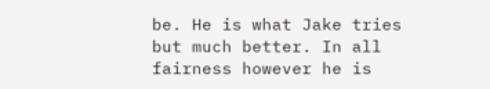be. He is what Jake tries but much better. In all fairness however he is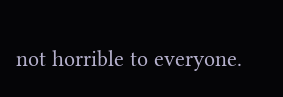not horrible to everyone.